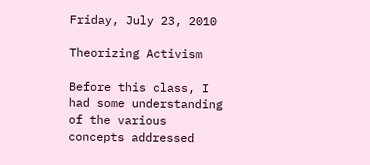Friday, July 23, 2010

Theorizing Activism

Before this class, I had some understanding of the various concepts addressed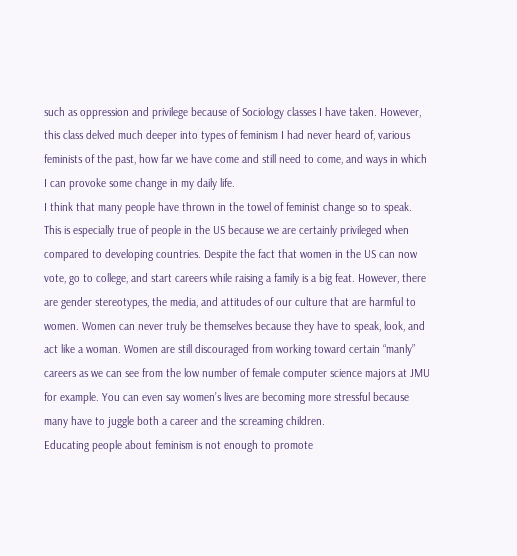such as oppression and privilege because of Sociology classes I have taken. However, this class delved much deeper into types of feminism I had never heard of, various feminists of the past, how far we have come and still need to come, and ways in which I can provoke some change in my daily life.
I think that many people have thrown in the towel of feminist change so to speak. This is especially true of people in the US because we are certainly privileged when compared to developing countries. Despite the fact that women in the US can now vote, go to college, and start careers while raising a family is a big feat. However, there are gender stereotypes, the media, and attitudes of our culture that are harmful to women. Women can never truly be themselves because they have to speak, look, and act like a woman. Women are still discouraged from working toward certain “manly” careers as we can see from the low number of female computer science majors at JMU for example. You can even say women’s lives are becoming more stressful because many have to juggle both a career and the screaming children.
Educating people about feminism is not enough to promote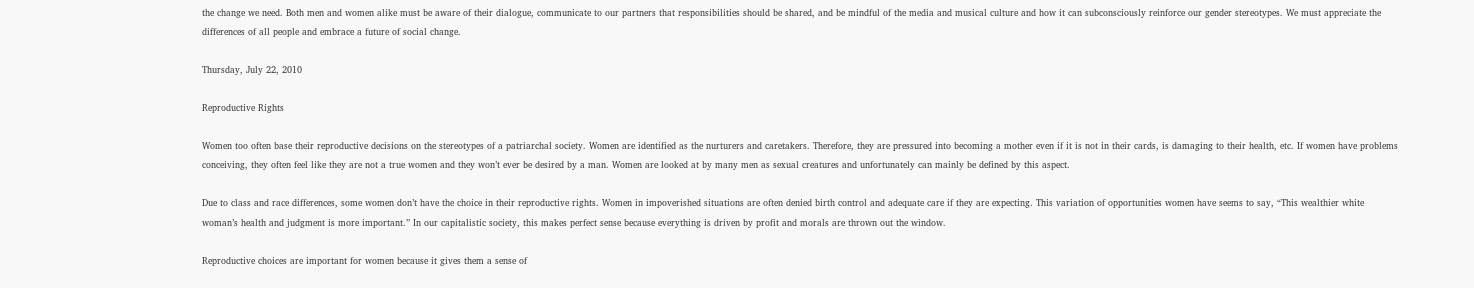the change we need. Both men and women alike must be aware of their dialogue, communicate to our partners that responsibilities should be shared, and be mindful of the media and musical culture and how it can subconsciously reinforce our gender stereotypes. We must appreciate the differences of all people and embrace a future of social change.

Thursday, July 22, 2010

Reproductive Rights

Women too often base their reproductive decisions on the stereotypes of a patriarchal society. Women are identified as the nurturers and caretakers. Therefore, they are pressured into becoming a mother even if it is not in their cards, is damaging to their health, etc. If women have problems conceiving, they often feel like they are not a true women and they won’t ever be desired by a man. Women are looked at by many men as sexual creatures and unfortunately can mainly be defined by this aspect.

Due to class and race differences, some women don’t have the choice in their reproductive rights. Women in impoverished situations are often denied birth control and adequate care if they are expecting. This variation of opportunities women have seems to say, “This wealthier white woman’s health and judgment is more important.” In our capitalistic society, this makes perfect sense because everything is driven by profit and morals are thrown out the window.

Reproductive choices are important for women because it gives them a sense of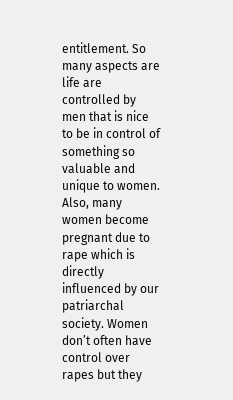entitlement. So many aspects are life are controlled by men that is nice to be in control of something so valuable and unique to women. Also, many women become pregnant due to rape which is directly influenced by our patriarchal society. Women don’t often have control over rapes but they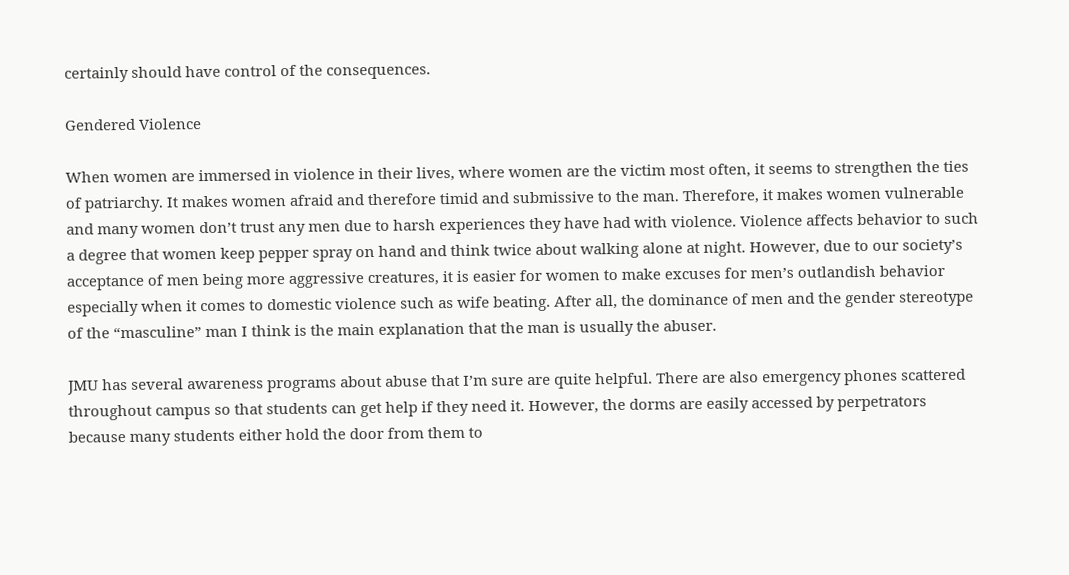certainly should have control of the consequences.

Gendered Violence

When women are immersed in violence in their lives, where women are the victim most often, it seems to strengthen the ties of patriarchy. It makes women afraid and therefore timid and submissive to the man. Therefore, it makes women vulnerable and many women don’t trust any men due to harsh experiences they have had with violence. Violence affects behavior to such a degree that women keep pepper spray on hand and think twice about walking alone at night. However, due to our society’s acceptance of men being more aggressive creatures, it is easier for women to make excuses for men’s outlandish behavior especially when it comes to domestic violence such as wife beating. After all, the dominance of men and the gender stereotype of the “masculine” man I think is the main explanation that the man is usually the abuser.

JMU has several awareness programs about abuse that I’m sure are quite helpful. There are also emergency phones scattered throughout campus so that students can get help if they need it. However, the dorms are easily accessed by perpetrators because many students either hold the door from them to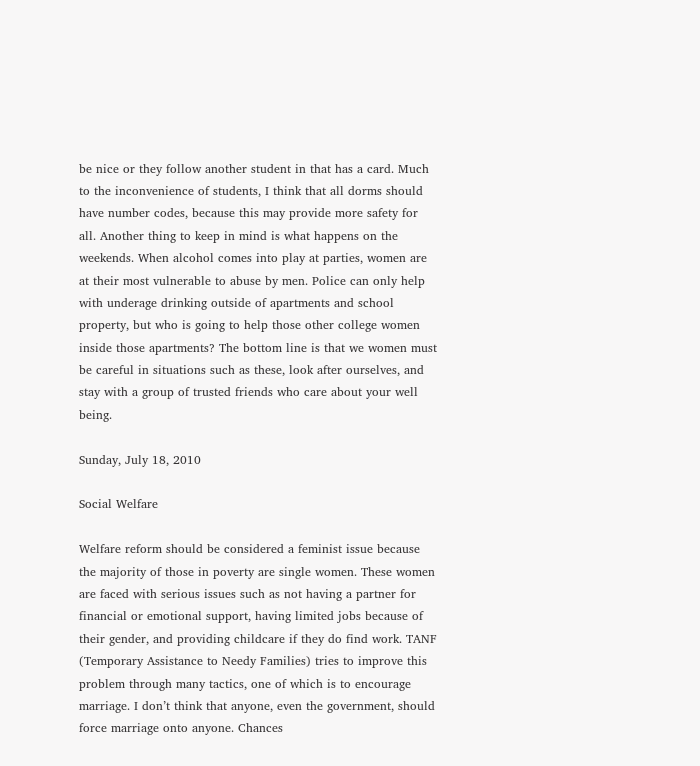be nice or they follow another student in that has a card. Much to the inconvenience of students, I think that all dorms should have number codes, because this may provide more safety for all. Another thing to keep in mind is what happens on the weekends. When alcohol comes into play at parties, women are at their most vulnerable to abuse by men. Police can only help with underage drinking outside of apartments and school property, but who is going to help those other college women inside those apartments? The bottom line is that we women must be careful in situations such as these, look after ourselves, and stay with a group of trusted friends who care about your well being.

Sunday, July 18, 2010

Social Welfare

Welfare reform should be considered a feminist issue because the majority of those in poverty are single women. These women are faced with serious issues such as not having a partner for financial or emotional support, having limited jobs because of their gender, and providing childcare if they do find work. TANF (Temporary Assistance to Needy Families) tries to improve this problem through many tactics, one of which is to encourage marriage. I don’t think that anyone, even the government, should force marriage onto anyone. Chances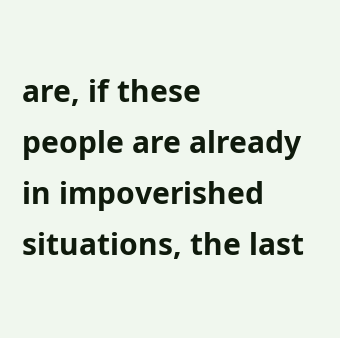are, if these people are already in impoverished situations, the last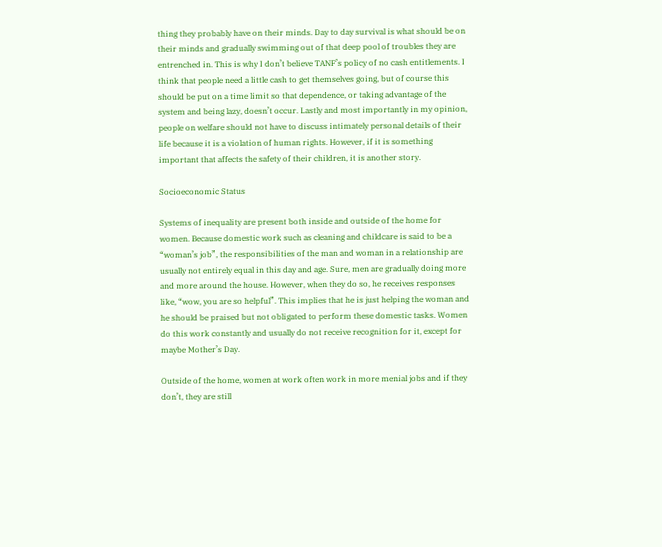thing they probably have on their minds. Day to day survival is what should be on their minds and gradually swimming out of that deep pool of troubles they are entrenched in. This is why I don’t believe TANF’s policy of no cash entitlements. I think that people need a little cash to get themselves going, but of course this should be put on a time limit so that dependence, or taking advantage of the system and being lazy, doesn’t occur. Lastly and most importantly in my opinion, people on welfare should not have to discuss intimately personal details of their life because it is a violation of human rights. However, if it is something important that affects the safety of their children, it is another story.

Socioeconomic Status

Systems of inequality are present both inside and outside of the home for women. Because domestic work such as cleaning and childcare is said to be a “woman’s job”, the responsibilities of the man and woman in a relationship are usually not entirely equal in this day and age. Sure, men are gradually doing more and more around the house. However, when they do so, he receives responses like, “wow, you are so helpful”. This implies that he is just helping the woman and he should be praised but not obligated to perform these domestic tasks. Women do this work constantly and usually do not receive recognition for it, except for maybe Mother’s Day.

Outside of the home, women at work often work in more menial jobs and if they don’t, they are still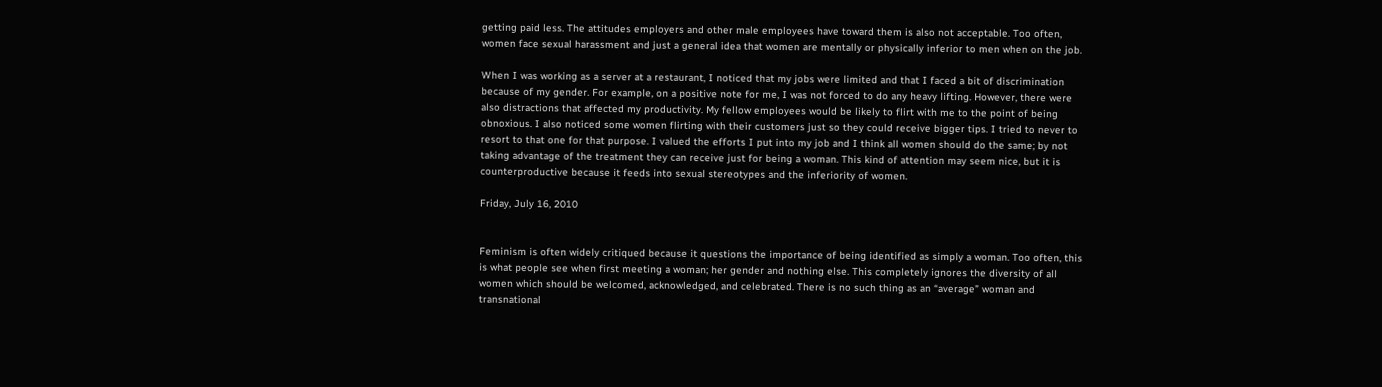getting paid less. The attitudes employers and other male employees have toward them is also not acceptable. Too often, women face sexual harassment and just a general idea that women are mentally or physically inferior to men when on the job.

When I was working as a server at a restaurant, I noticed that my jobs were limited and that I faced a bit of discrimination because of my gender. For example, on a positive note for me, I was not forced to do any heavy lifting. However, there were also distractions that affected my productivity. My fellow employees would be likely to flirt with me to the point of being obnoxious. I also noticed some women flirting with their customers just so they could receive bigger tips. I tried to never to resort to that one for that purpose. I valued the efforts I put into my job and I think all women should do the same; by not taking advantage of the treatment they can receive just for being a woman. This kind of attention may seem nice, but it is counterproductive because it feeds into sexual stereotypes and the inferiority of women.

Friday, July 16, 2010


Feminism is often widely critiqued because it questions the importance of being identified as simply a woman. Too often, this is what people see when first meeting a woman; her gender and nothing else. This completely ignores the diversity of all women which should be welcomed, acknowledged, and celebrated. There is no such thing as an “average” woman and transnational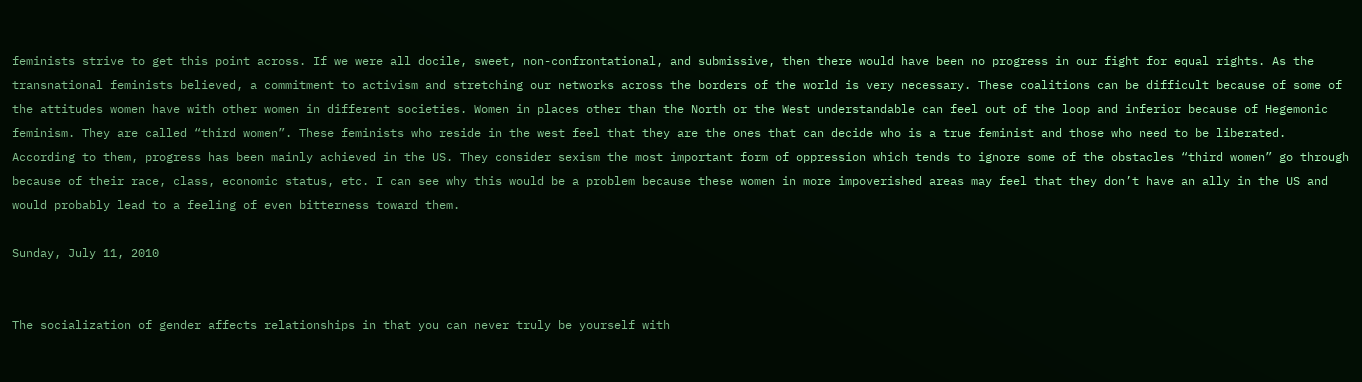feminists strive to get this point across. If we were all docile, sweet, non-confrontational, and submissive, then there would have been no progress in our fight for equal rights. As the transnational feminists believed, a commitment to activism and stretching our networks across the borders of the world is very necessary. These coalitions can be difficult because of some of the attitudes women have with other women in different societies. Women in places other than the North or the West understandable can feel out of the loop and inferior because of Hegemonic feminism. They are called “third women”. These feminists who reside in the west feel that they are the ones that can decide who is a true feminist and those who need to be liberated. According to them, progress has been mainly achieved in the US. They consider sexism the most important form of oppression which tends to ignore some of the obstacles “third women” go through because of their race, class, economic status, etc. I can see why this would be a problem because these women in more impoverished areas may feel that they don’t have an ally in the US and would probably lead to a feeling of even bitterness toward them.

Sunday, July 11, 2010


The socialization of gender affects relationships in that you can never truly be yourself with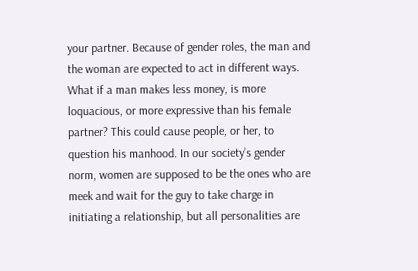your partner. Because of gender roles, the man and the woman are expected to act in different ways. What if a man makes less money, is more loquacious, or more expressive than his female partner? This could cause people, or her, to question his manhood. In our society’s gender norm, women are supposed to be the ones who are meek and wait for the guy to take charge in initiating a relationship, but all personalities are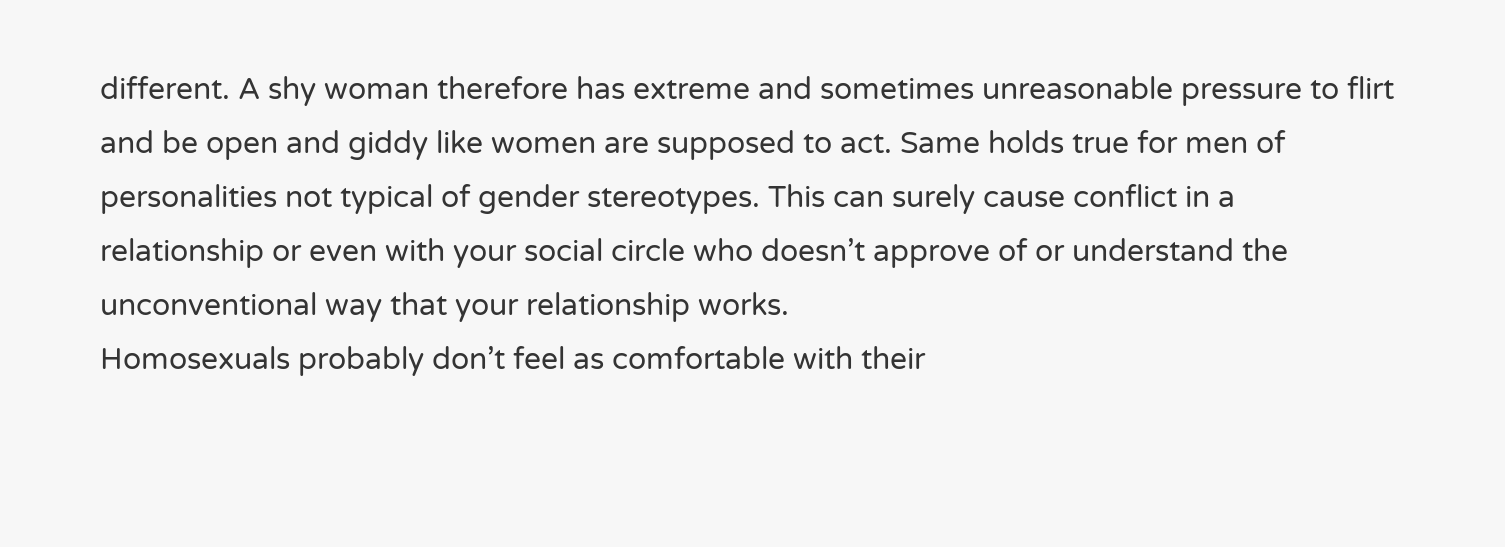different. A shy woman therefore has extreme and sometimes unreasonable pressure to flirt and be open and giddy like women are supposed to act. Same holds true for men of personalities not typical of gender stereotypes. This can surely cause conflict in a relationship or even with your social circle who doesn’t approve of or understand the unconventional way that your relationship works.
Homosexuals probably don’t feel as comfortable with their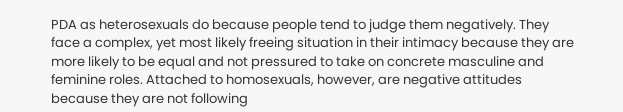PDA as heterosexuals do because people tend to judge them negatively. They face a complex, yet most likely freeing situation in their intimacy because they are more likely to be equal and not pressured to take on concrete masculine and feminine roles. Attached to homosexuals, however, are negative attitudes because they are not following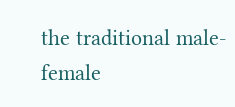the traditional male-female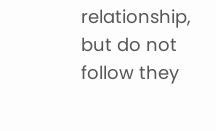relationship, but do not follow they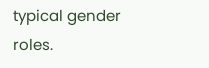typical gender roles.